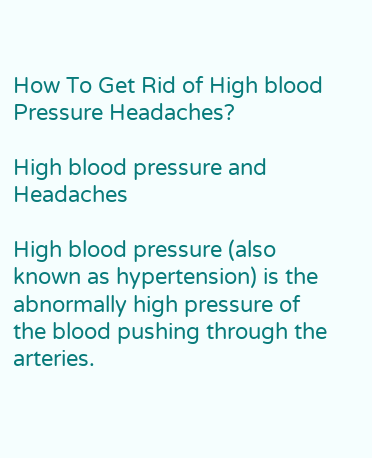How To Get Rid of High blood Pressure Headaches?

High blood pressure and Headaches

High blood pressure (also known as hypertension) is the abnormally high pressure of the blood pushing through the arteries.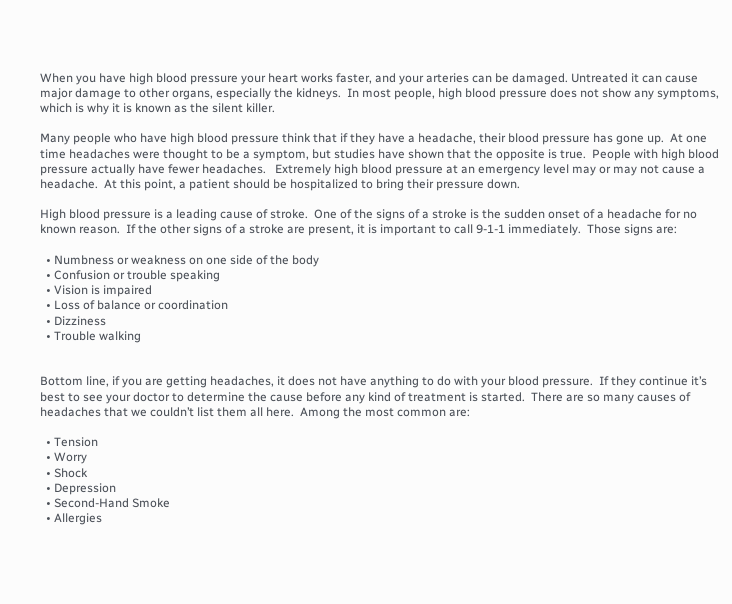When you have high blood pressure your heart works faster, and your arteries can be damaged. Untreated it can cause major damage to other organs, especially the kidneys.  In most people, high blood pressure does not show any symptoms, which is why it is known as the silent killer.

Many people who have high blood pressure think that if they have a headache, their blood pressure has gone up.  At one time headaches were thought to be a symptom, but studies have shown that the opposite is true.  People with high blood pressure actually have fewer headaches.   Extremely high blood pressure at an emergency level may or may not cause a headache.  At this point, a patient should be hospitalized to bring their pressure down.

High blood pressure is a leading cause of stroke.  One of the signs of a stroke is the sudden onset of a headache for no known reason.  If the other signs of a stroke are present, it is important to call 9-1-1 immediately.  Those signs are:

  • Numbness or weakness on one side of the body
  • Confusion or trouble speaking
  • Vision is impaired
  • Loss of balance or coordination
  • Dizziness
  • Trouble walking


Bottom line, if you are getting headaches, it does not have anything to do with your blood pressure.  If they continue it’s best to see your doctor to determine the cause before any kind of treatment is started.  There are so many causes of headaches that we couldn’t list them all here.  Among the most common are:

  • Tension
  • Worry
  • Shock
  • Depression
  • Second-Hand Smoke
  • Allergies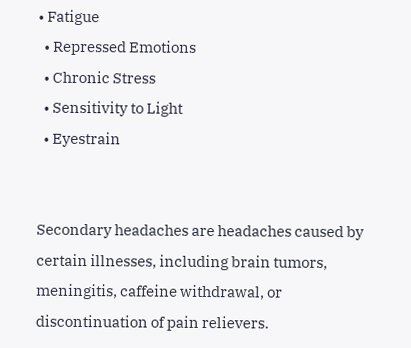• Fatigue
  • Repressed Emotions
  • Chronic Stress
  • Sensitivity to Light
  • Eyestrain


Secondary headaches are headaches caused by certain illnesses, including brain tumors, meningitis, caffeine withdrawal, or discontinuation of pain relievers.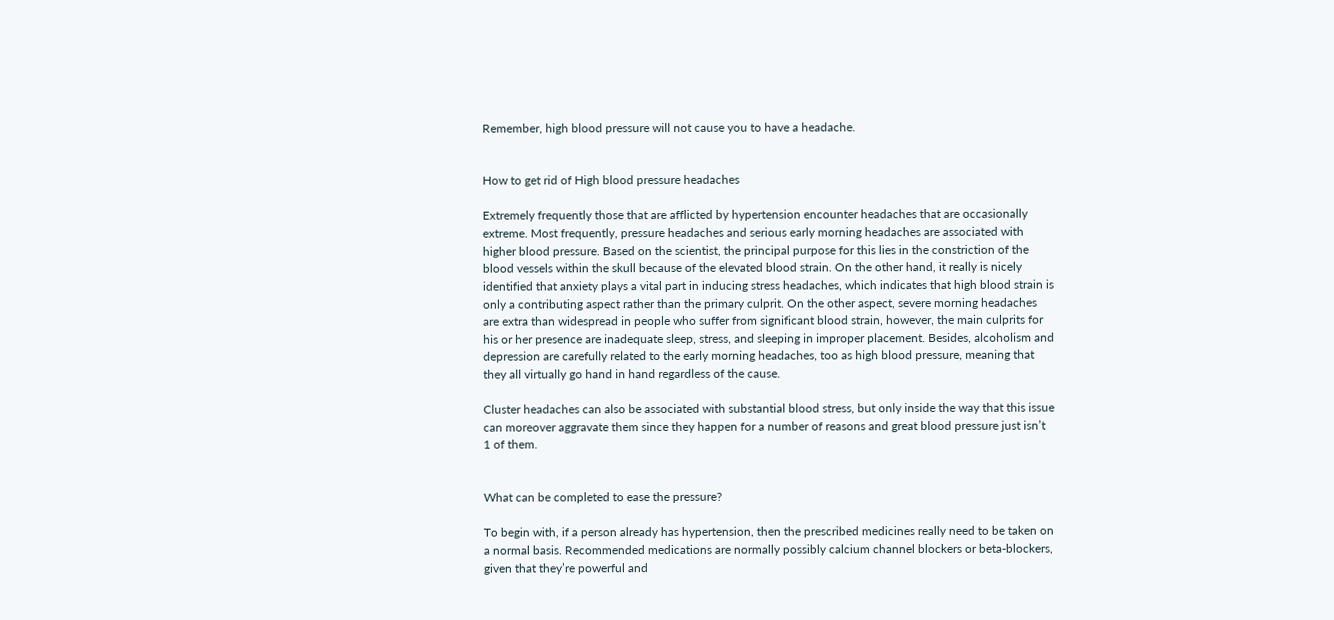Remember, high blood pressure will not cause you to have a headache.


How to get rid of High blood pressure headaches

Extremely frequently those that are afflicted by hypertension encounter headaches that are occasionally extreme. Most frequently, pressure headaches and serious early morning headaches are associated with higher blood pressure. Based on the scientist, the principal purpose for this lies in the constriction of the blood vessels within the skull because of the elevated blood strain. On the other hand, it really is nicely identified that anxiety plays a vital part in inducing stress headaches, which indicates that high blood strain is only a contributing aspect rather than the primary culprit. On the other aspect, severe morning headaches are extra than widespread in people who suffer from significant blood strain, however, the main culprits for his or her presence are inadequate sleep, stress, and sleeping in improper placement. Besides, alcoholism and depression are carefully related to the early morning headaches, too as high blood pressure, meaning that they all virtually go hand in hand regardless of the cause.

Cluster headaches can also be associated with substantial blood stress, but only inside the way that this issue can moreover aggravate them since they happen for a number of reasons and great blood pressure just isn’t 1 of them.


What can be completed to ease the pressure?

To begin with, if a person already has hypertension, then the prescribed medicines really need to be taken on a normal basis. Recommended medications are normally possibly calcium channel blockers or beta-blockers, given that they’re powerful and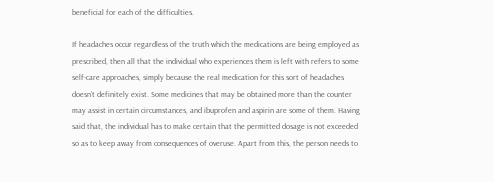beneficial for each of the difficulties.

If headaches occur regardless of the truth which the medications are being employed as prescribed, then all that the individual who experiences them is left with refers to some self-care approaches, simply because the real medication for this sort of headaches doesn’t definitely exist. Some medicines that may be obtained more than the counter may assist in certain circumstances, and ibuprofen and aspirin are some of them. Having said that, the individual has to make certain that the permitted dosage is not exceeded so as to keep away from consequences of overuse. Apart from this, the person needs to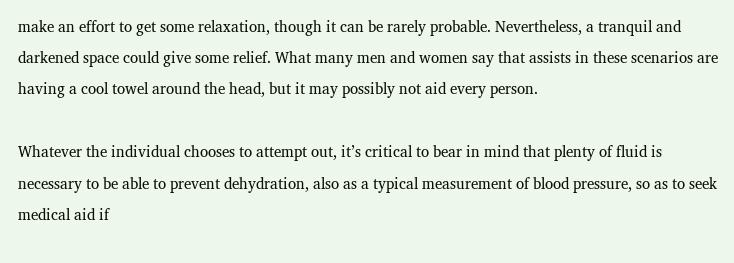make an effort to get some relaxation, though it can be rarely probable. Nevertheless, a tranquil and darkened space could give some relief. What many men and women say that assists in these scenarios are having a cool towel around the head, but it may possibly not aid every person.

Whatever the individual chooses to attempt out, it’s critical to bear in mind that plenty of fluid is necessary to be able to prevent dehydration, also as a typical measurement of blood pressure, so as to seek medical aid if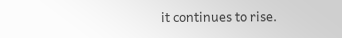it continues to rise.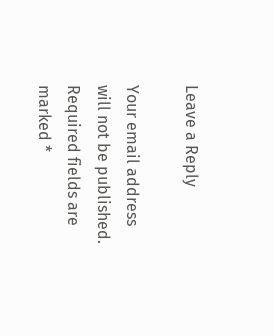Leave a Reply

Your email address will not be published. Required fields are marked *